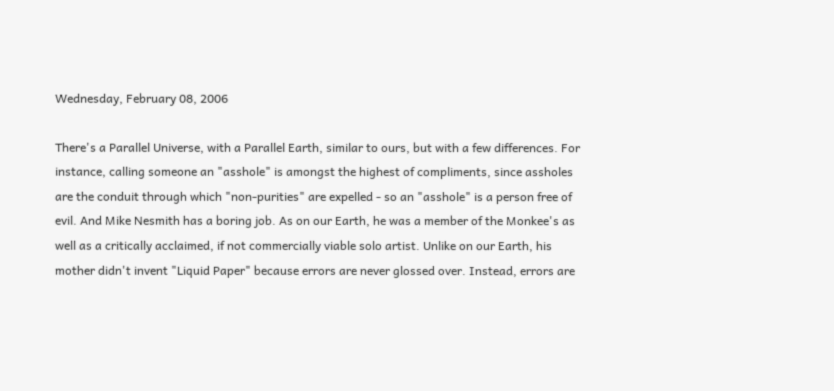Wednesday, February 08, 2006

There's a Parallel Universe, with a Parallel Earth, similar to ours, but with a few differences. For instance, calling someone an "asshole" is amongst the highest of compliments, since assholes are the conduit through which "non-purities" are expelled - so an "asshole" is a person free of evil. And Mike Nesmith has a boring job. As on our Earth, he was a member of the Monkee's as well as a critically acclaimed, if not commercially viable solo artist. Unlike on our Earth, his mother didn't invent "Liquid Paper" because errors are never glossed over. Instead, errors are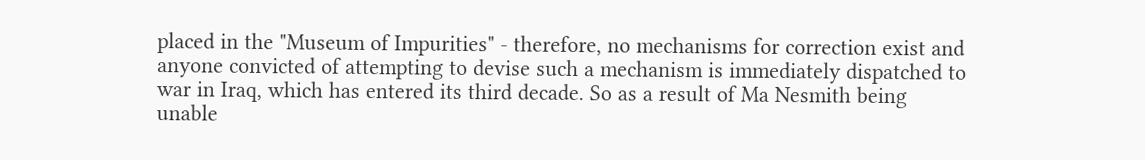placed in the "Museum of Impurities" - therefore, no mechanisms for correction exist and anyone convicted of attempting to devise such a mechanism is immediately dispatched to war in Iraq, which has entered its third decade. So as a result of Ma Nesmith being unable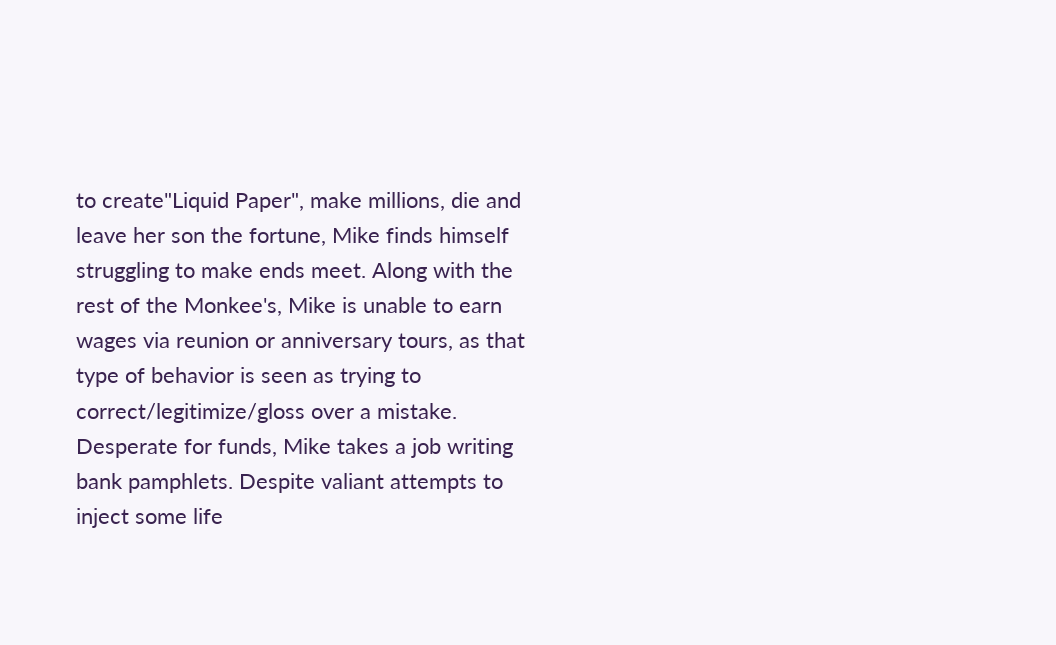to create"Liquid Paper", make millions, die and leave her son the fortune, Mike finds himself struggling to make ends meet. Along with the rest of the Monkee's, Mike is unable to earn wages via reunion or anniversary tours, as that type of behavior is seen as trying to correct/legitimize/gloss over a mistake. Desperate for funds, Mike takes a job writing bank pamphlets. Despite valiant attempts to inject some life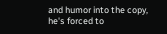and humor into the copy, he's forced to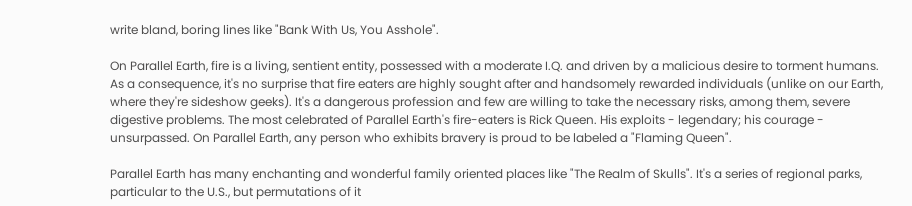write bland, boring lines like "Bank With Us, You Asshole".

On Parallel Earth, fire is a living, sentient entity, possessed with a moderate I.Q. and driven by a malicious desire to torment humans. As a consequence, it's no surprise that fire eaters are highly sought after and handsomely rewarded individuals (unlike on our Earth, where they're sideshow geeks). It's a dangerous profession and few are willing to take the necessary risks, among them, severe digestive problems. The most celebrated of Parallel Earth's fire-eaters is Rick Queen. His exploits - legendary; his courage - unsurpassed. On Parallel Earth, any person who exhibits bravery is proud to be labeled a "Flaming Queen".

Parallel Earth has many enchanting and wonderful family oriented places like "The Realm of Skulls". It's a series of regional parks, particular to the U.S., but permutations of it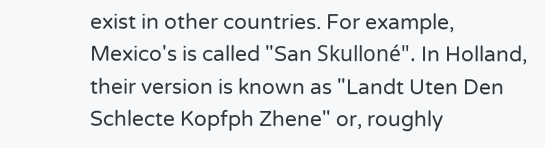exist in other countries. For example, Mexico's is called "San Skulloné". In Holland, their version is known as "Landt Uten Den Schlecte Kopfph Zhene" or, roughly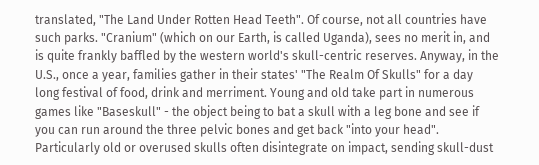translated, "The Land Under Rotten Head Teeth". Of course, not all countries have such parks. "Cranium" (which on our Earth, is called Uganda), sees no merit in, and is quite frankly baffled by the western world's skull-centric reserves. Anyway, in the U.S., once a year, families gather in their states' "The Realm Of Skulls" for a day long festival of food, drink and merriment. Young and old take part in numerous games like "Baseskull" - the object being to bat a skull with a leg bone and see if you can run around the three pelvic bones and get back "into your head". Particularly old or overused skulls often disintegrate on impact, sending skull-dust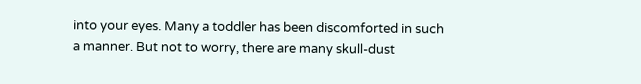into your eyes. Many a toddler has been discomforted in such a manner. But not to worry, there are many skull-dust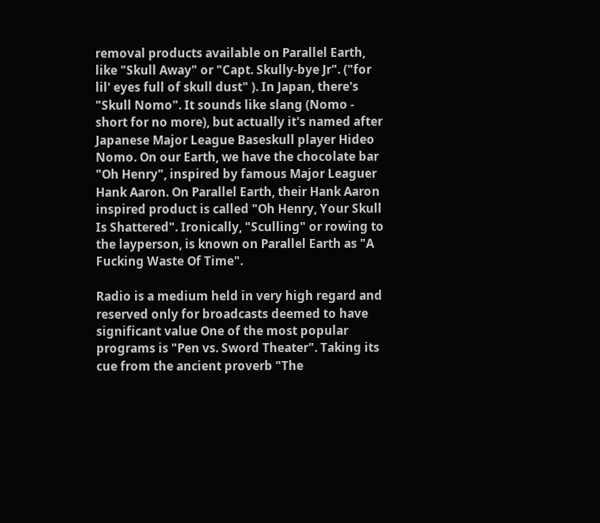removal products available on Parallel Earth, like "Skull Away" or "Capt. Skully-bye Jr". ("for lil' eyes full of skull dust" ). In Japan, there's "Skull Nomo". It sounds like slang (Nomo - short for no more), but actually it's named after Japanese Major League Baseskull player Hideo Nomo. On our Earth, we have the chocolate bar "Oh Henry", inspired by famous Major Leaguer Hank Aaron. On Parallel Earth, their Hank Aaron inspired product is called "Oh Henry, Your Skull Is Shattered". Ironically, "Sculling" or rowing to the layperson, is known on Parallel Earth as "A Fucking Waste Of Time".

Radio is a medium held in very high regard and reserved only for broadcasts deemed to have significant value One of the most popular programs is "Pen vs. Sword Theater". Taking its cue from the ancient proverb "The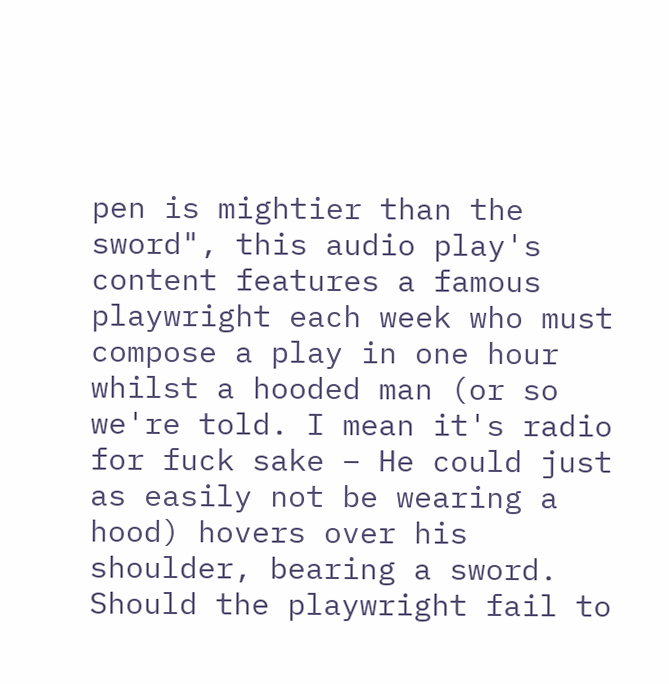pen is mightier than the sword", this audio play's content features a famous playwright each week who must compose a play in one hour whilst a hooded man (or so we're told. I mean it's radio for fuck sake – He could just as easily not be wearing a hood) hovers over his shoulder, bearing a sword. Should the playwright fail to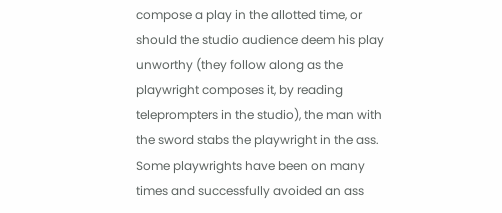compose a play in the allotted time, or should the studio audience deem his play unworthy (they follow along as the playwright composes it, by reading teleprompters in the studio), the man with the sword stabs the playwright in the ass. Some playwrights have been on many times and successfully avoided an ass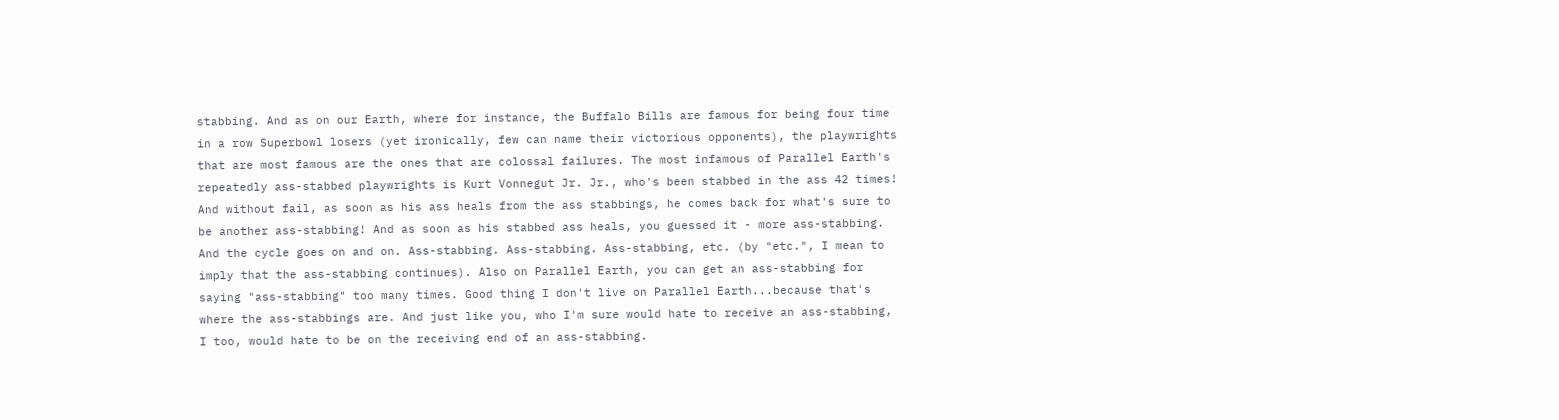stabbing. And as on our Earth, where for instance, the Buffalo Bills are famous for being four time in a row Superbowl losers (yet ironically, few can name their victorious opponents), the playwrights that are most famous are the ones that are colossal failures. The most infamous of Parallel Earth's repeatedly ass-stabbed playwrights is Kurt Vonnegut Jr. Jr., who's been stabbed in the ass 42 times! And without fail, as soon as his ass heals from the ass stabbings, he comes back for what's sure to be another ass-stabbing! And as soon as his stabbed ass heals, you guessed it - more ass-stabbing. And the cycle goes on and on. Ass-stabbing. Ass-stabbing. Ass-stabbing, etc. (by "etc.", I mean to imply that the ass-stabbing continues). Also on Parallel Earth, you can get an ass-stabbing for saying "ass-stabbing" too many times. Good thing I don't live on Parallel Earth...because that's where the ass-stabbings are. And just like you, who I'm sure would hate to receive an ass-stabbing, I too, would hate to be on the receiving end of an ass-stabbing.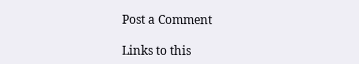Post a Comment

Links to this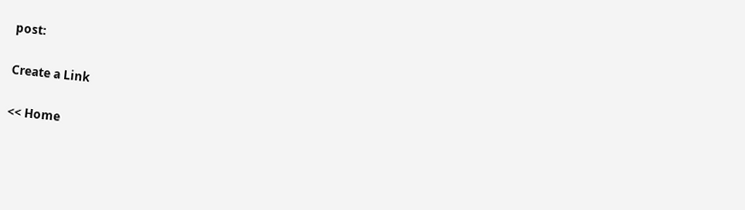post:

Create a Link

<< Home